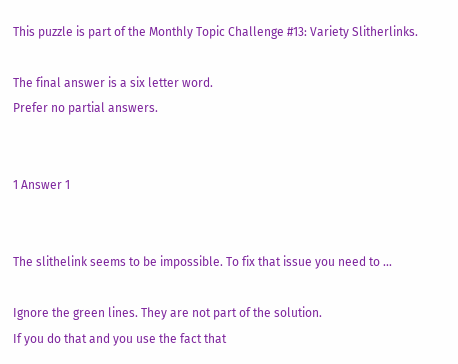This puzzle is part of the Monthly Topic Challenge #13: Variety Slitherlinks.

The final answer is a six letter word.
Prefer no partial answers.


1 Answer 1


The slithelink seems to be impossible. To fix that issue you need to ...

Ignore the green lines. They are not part of the solution.
If you do that and you use the fact that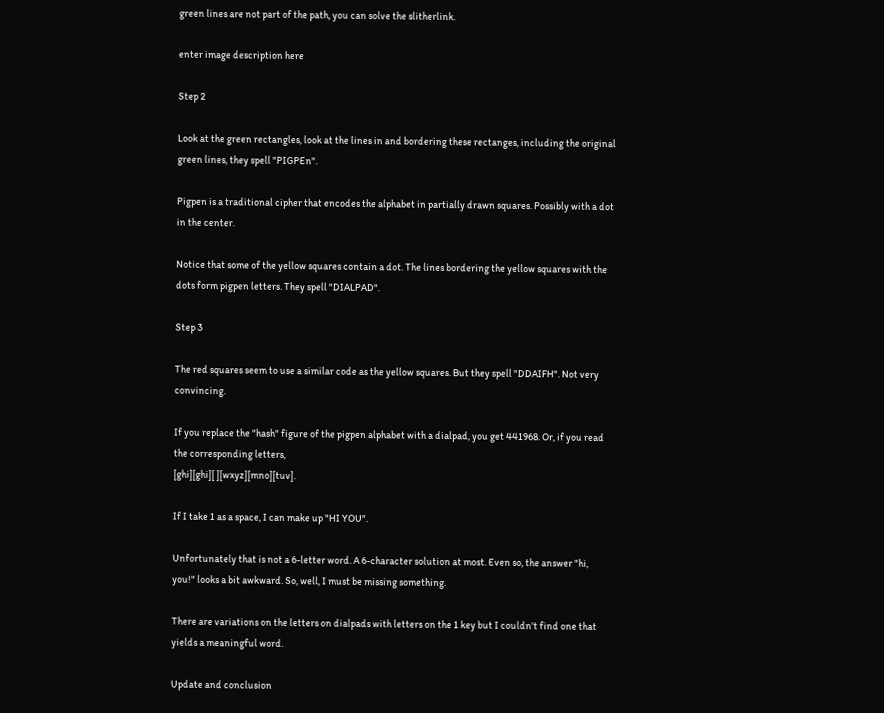green lines are not part of the path, you can solve the slitherlink.

enter image description here

Step 2

Look at the green rectangles, look at the lines in and bordering these rectanges, including the original green lines, they spell "PIGPEn".

Pigpen is a traditional cipher that encodes the alphabet in partially drawn squares. Possibly with a dot in the center.

Notice that some of the yellow squares contain a dot. The lines bordering the yellow squares with the dots form pigpen letters. They spell "DIALPAD".

Step 3

The red squares seem to use a similar code as the yellow squares. But they spell "DDAIFH". Not very convincing.

If you replace the "hash" figure of the pigpen alphabet with a dialpad, you get 441968. Or, if you read the corresponding letters,
[ghi][ghi][ ][wxyz][mno][tuv].

If I take 1 as a space, I can make up "HI YOU".

Unfortunately that is not a 6-letter word. A 6-character solution at most. Even so, the answer "hi, you!" looks a bit awkward. So, well, I must be missing something.

There are variations on the letters on dialpads with letters on the 1 key but I couldn't find one that yields a meaningful word.

Update and conclusion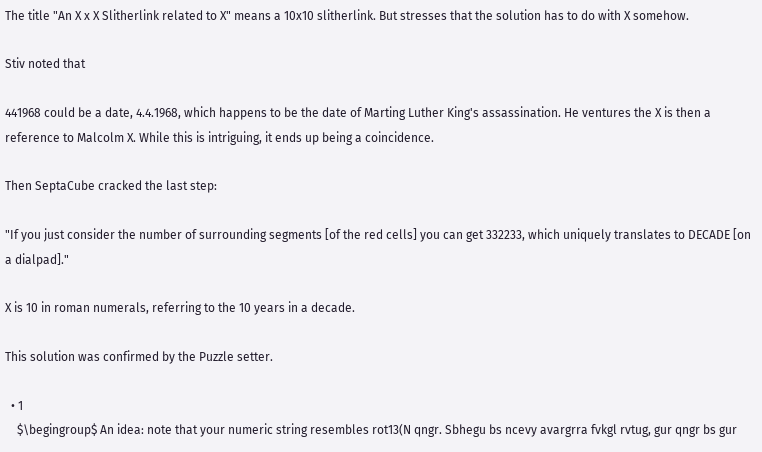The title "An X x X Slitherlink related to X" means a 10x10 slitherlink. But stresses that the solution has to do with X somehow.

Stiv noted that

441968 could be a date, 4.4.1968, which happens to be the date of Marting Luther King's assassination. He ventures the X is then a reference to Malcolm X. While this is intriguing, it ends up being a coincidence.

Then SeptaCube cracked the last step:

"If you just consider the number of surrounding segments [of the red cells] you can get 332233, which uniquely translates to DECADE [on a dialpad]."

X is 10 in roman numerals, referring to the 10 years in a decade.

This solution was confirmed by the Puzzle setter.

  • 1
    $\begingroup$ An idea: note that your numeric string resembles rot13(N qngr. Sbhegu bs ncevy avargrra fvkgl rvtug, gur qngr bs gur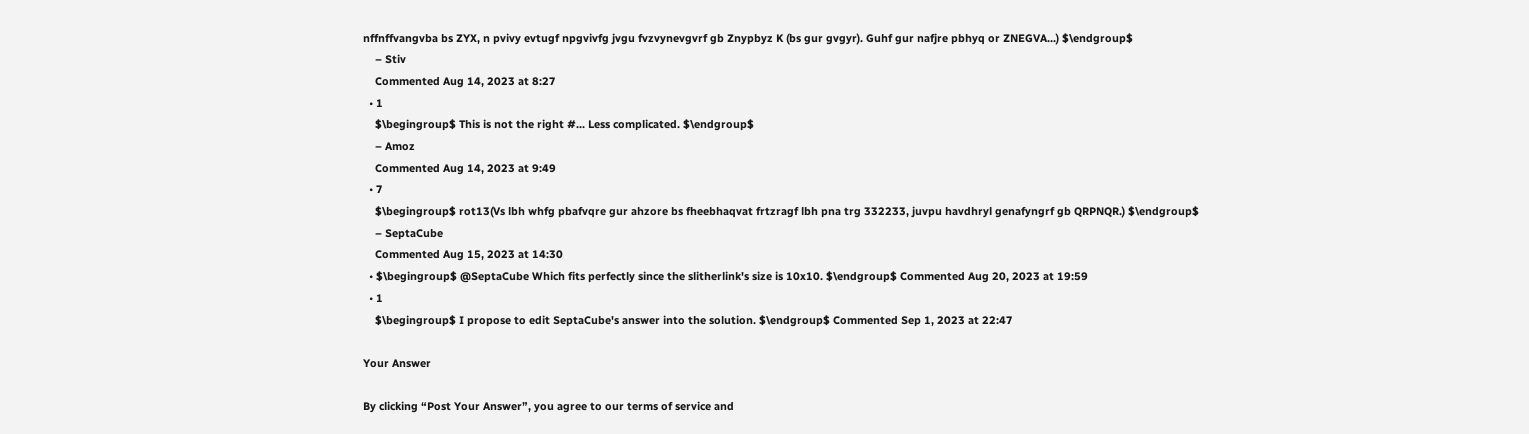nffnffvangvba bs ZYX, n pvivy evtugf npgvivfg jvgu fvzvynevgvrf gb Znypbyz K (bs gur gvgyr). Guhf gur nafjre pbhyq or ZNEGVA...) $\endgroup$
    – Stiv
    Commented Aug 14, 2023 at 8:27
  • 1
    $\begingroup$ This is not the right #... Less complicated. $\endgroup$
    – Amoz
    Commented Aug 14, 2023 at 9:49
  • 7
    $\begingroup$ rot13(Vs lbh whfg pbafvqre gur ahzore bs fheebhaqvat frtzragf lbh pna trg 332233, juvpu havdhryl genafyngrf gb QRPNQR.) $\endgroup$
    – SeptaCube
    Commented Aug 15, 2023 at 14:30
  • $\begingroup$ @SeptaCube Which fits perfectly since the slitherlink's size is 10x10. $\endgroup$ Commented Aug 20, 2023 at 19:59
  • 1
    $\begingroup$ I propose to edit SeptaCube's answer into the solution. $\endgroup$ Commented Sep 1, 2023 at 22:47

Your Answer

By clicking “Post Your Answer”, you agree to our terms of service and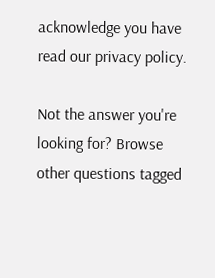acknowledge you have read our privacy policy.

Not the answer you're looking for? Browse other questions tagged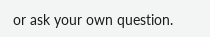or ask your own question.